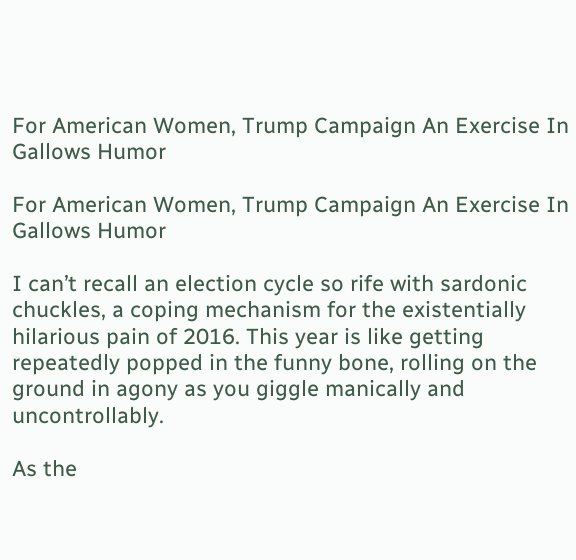For American Women, Trump Campaign An Exercise In Gallows Humor

For American Women, Trump Campaign An Exercise In Gallows Humor

I can’t recall an election cycle so rife with sardonic chuckles, a coping mechanism for the existentially hilarious pain of 2016. This year is like getting repeatedly popped in the funny bone, rolling on the ground in agony as you giggle manically and uncontrollably.

As the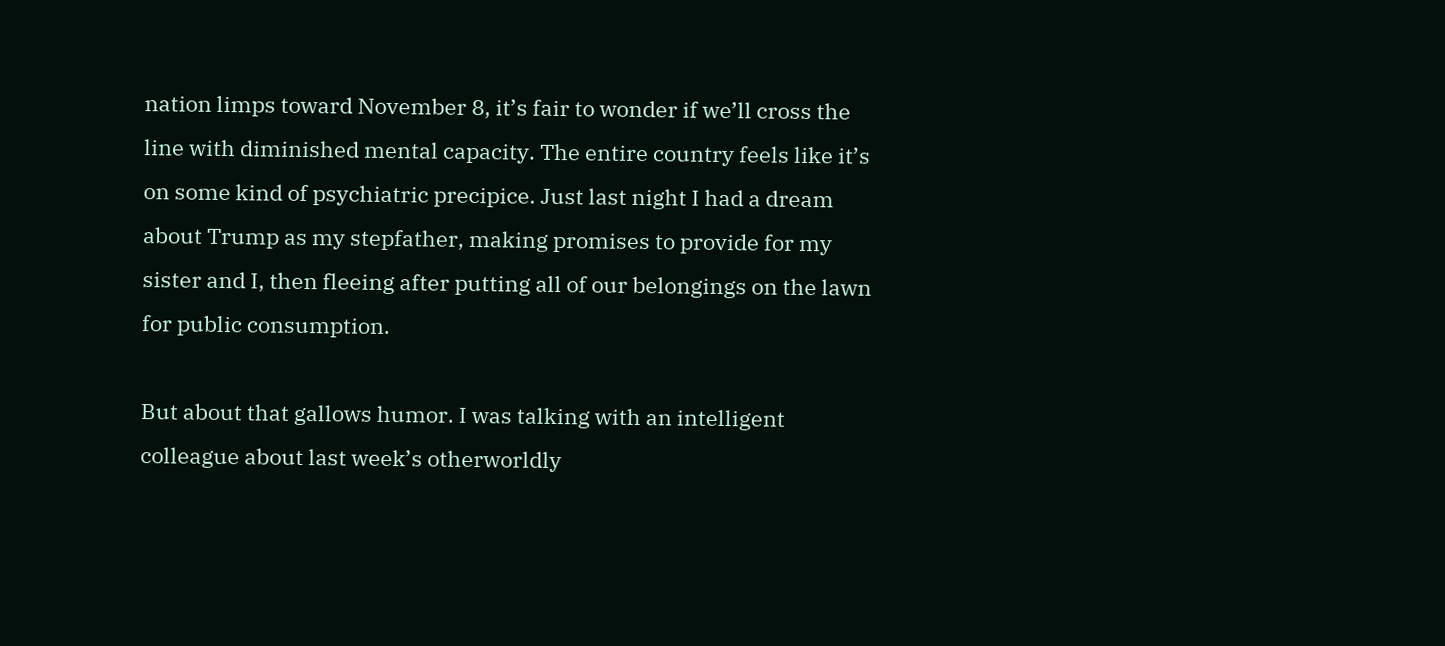nation limps toward November 8, it’s fair to wonder if we’ll cross the line with diminished mental capacity. The entire country feels like it’s on some kind of psychiatric precipice. Just last night I had a dream about Trump as my stepfather, making promises to provide for my sister and I, then fleeing after putting all of our belongings on the lawn for public consumption.

But about that gallows humor. I was talking with an intelligent colleague about last week’s otherworldly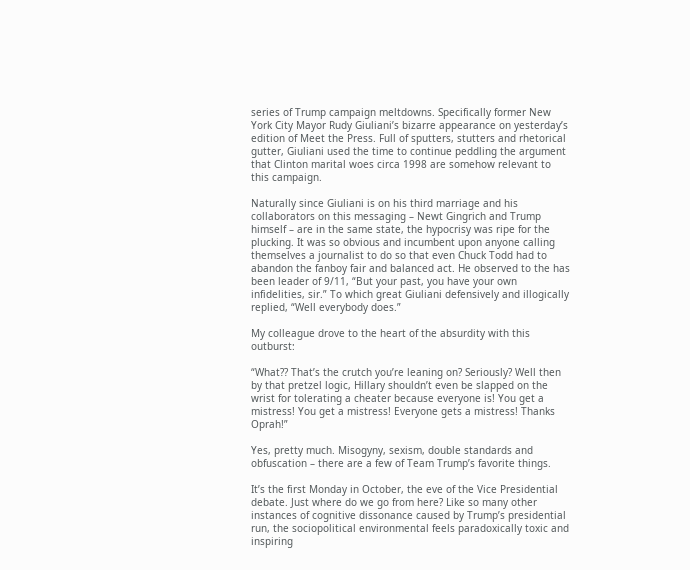series of Trump campaign meltdowns. Specifically former New York City Mayor Rudy Giuliani’s bizarre appearance on yesterday’s edition of Meet the Press. Full of sputters, stutters and rhetorical gutter, Giuliani used the time to continue peddling the argument that Clinton marital woes circa 1998 are somehow relevant to this campaign.

Naturally since Giuliani is on his third marriage and his collaborators on this messaging – Newt Gingrich and Trump himself – are in the same state, the hypocrisy was ripe for the plucking. It was so obvious and incumbent upon anyone calling themselves a journalist to do so that even Chuck Todd had to abandon the fanboy fair and balanced act. He observed to the has been leader of 9/11, “But your past, you have your own infidelities, sir.” To which great Giuliani defensively and illogically replied, “Well everybody does.”

My colleague drove to the heart of the absurdity with this outburst:

“What?? That’s the crutch you’re leaning on? Seriously? Well then by that pretzel logic, Hillary shouldn’t even be slapped on the wrist for tolerating a cheater because everyone is! You get a mistress! You get a mistress! Everyone gets a mistress! Thanks Oprah!”

Yes, pretty much. Misogyny, sexism, double standards and obfuscation – there are a few of Team Trump’s favorite things.

It’s the first Monday in October, the eve of the Vice Presidential debate. Just where do we go from here? Like so many other instances of cognitive dissonance caused by Trump’s presidential run, the sociopolitical environmental feels paradoxically toxic and inspiring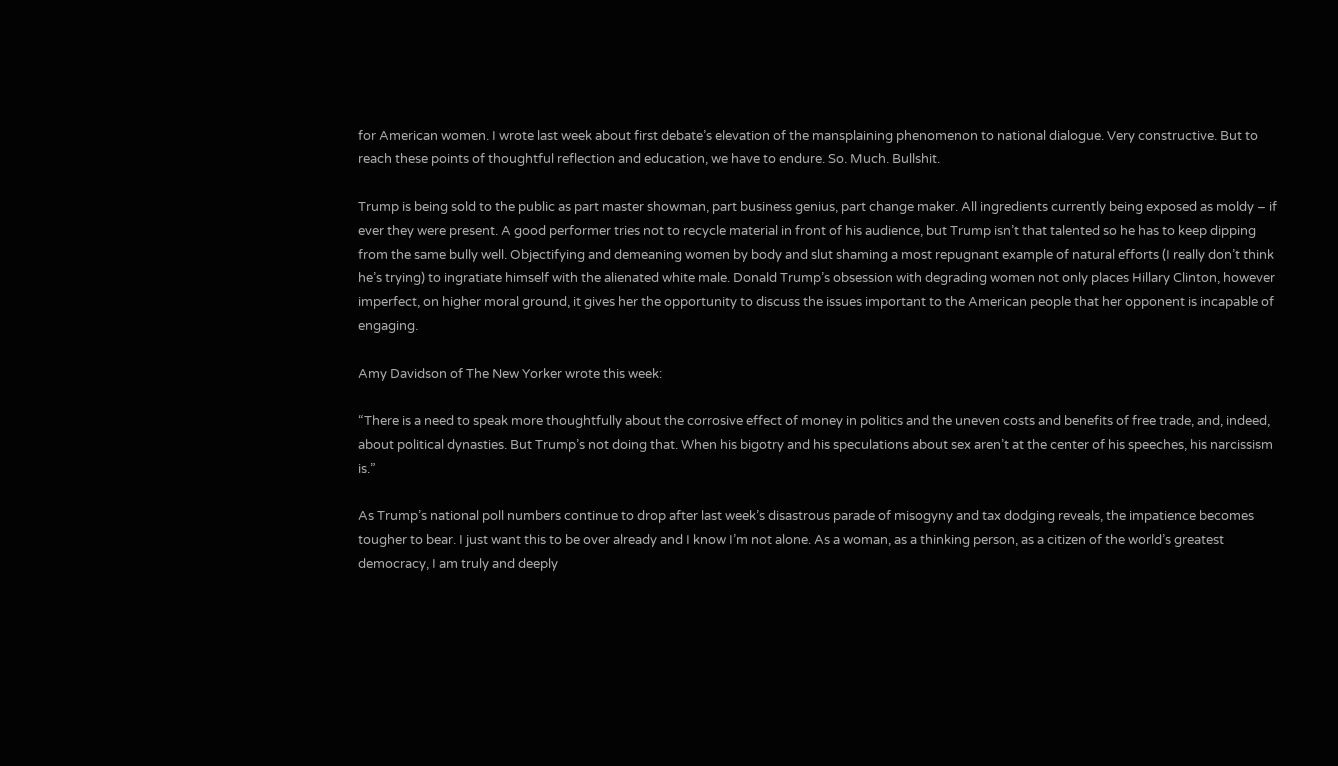for American women. I wrote last week about first debate’s elevation of the mansplaining phenomenon to national dialogue. Very constructive. But to reach these points of thoughtful reflection and education, we have to endure. So. Much. Bullshit.

Trump is being sold to the public as part master showman, part business genius, part change maker. All ingredients currently being exposed as moldy – if ever they were present. A good performer tries not to recycle material in front of his audience, but Trump isn’t that talented so he has to keep dipping from the same bully well. Objectifying and demeaning women by body and slut shaming a most repugnant example of natural efforts (I really don’t think he’s trying) to ingratiate himself with the alienated white male. Donald Trump’s obsession with degrading women not only places Hillary Clinton, however imperfect, on higher moral ground, it gives her the opportunity to discuss the issues important to the American people that her opponent is incapable of engaging.

Amy Davidson of The New Yorker wrote this week:

“There is a need to speak more thoughtfully about the corrosive effect of money in politics and the uneven costs and benefits of free trade, and, indeed, about political dynasties. But Trump’s not doing that. When his bigotry and his speculations about sex aren’t at the center of his speeches, his narcissism is.”

As Trump’s national poll numbers continue to drop after last week’s disastrous parade of misogyny and tax dodging reveals, the impatience becomes tougher to bear. I just want this to be over already and I know I’m not alone. As a woman, as a thinking person, as a citizen of the world’s greatest democracy, I am truly and deeply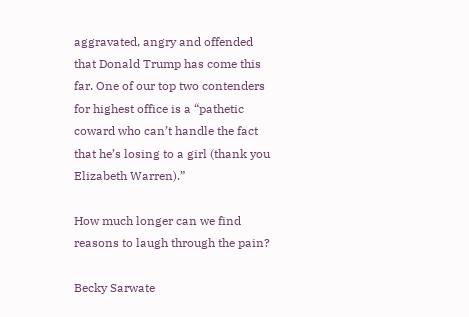aggravated, angry and offended that Donald Trump has come this far. One of our top two contenders for highest office is a “pathetic coward who can’t handle the fact that he’s losing to a girl (thank you Elizabeth Warren).”

How much longer can we find reasons to laugh through the pain?

Becky Sarwate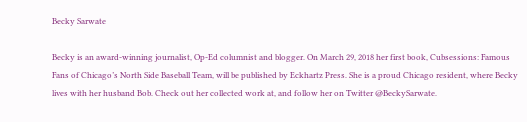Becky Sarwate

Becky is an award-winning journalist, Op-Ed columnist and blogger. On March 29, 2018 her first book, Cubsessions: Famous Fans of Chicago’s North Side Baseball Team, will be published by Eckhartz Press. She is a proud Chicago resident, where Becky lives with her husband Bob. Check out her collected work at, and follow her on Twitter @BeckySarwate.